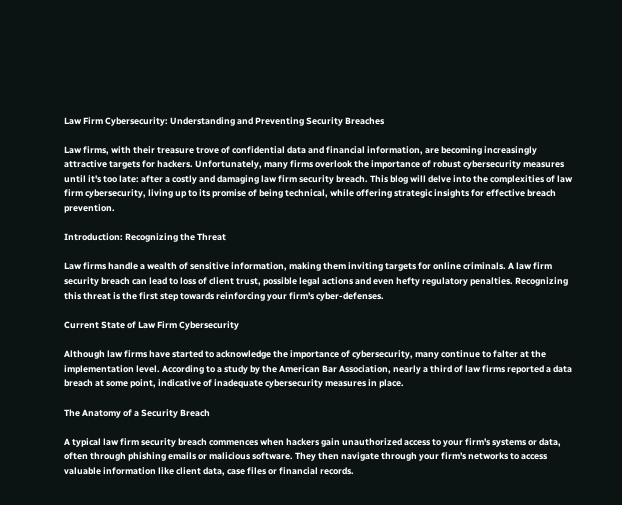Law Firm Cybersecurity: Understanding and Preventing Security Breaches

Law firms, with their treasure trove of confidential data and financial information, are becoming increasingly attractive targets for hackers. Unfortunately, many firms overlook the importance of robust cybersecurity measures until it's too late: after a costly and damaging law firm security breach. This blog will delve into the complexities of law firm cybersecurity, living up to its promise of being technical, while offering strategic insights for effective breach prevention.

Introduction: Recognizing the Threat

Law firms handle a wealth of sensitive information, making them inviting targets for online criminals. A law firm security breach can lead to loss of client trust, possible legal actions and even hefty regulatory penalties. Recognizing this threat is the first step towards reinforcing your firm's cyber-defenses.

Current State of Law Firm Cybersecurity

Although law firms have started to acknowledge the importance of cybersecurity, many continue to falter at the implementation level. According to a study by the American Bar Association, nearly a third of law firms reported a data breach at some point, indicative of inadequate cybersecurity measures in place.

The Anatomy of a Security Breach

A typical law firm security breach commences when hackers gain unauthorized access to your firm's systems or data, often through phishing emails or malicious software. They then navigate through your firm's networks to access valuable information like client data, case files or financial records.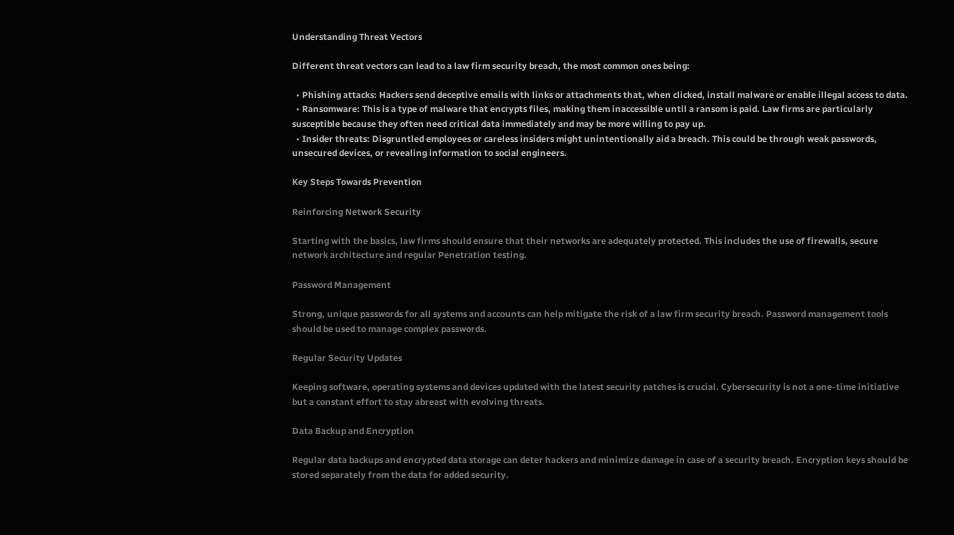Understanding Threat Vectors

Different threat vectors can lead to a law firm security breach, the most common ones being:

  • Phishing attacks: Hackers send deceptive emails with links or attachments that, when clicked, install malware or enable illegal access to data.
  • Ransomware: This is a type of malware that encrypts files, making them inaccessible until a ransom is paid. Law firms are particularly susceptible because they often need critical data immediately and may be more willing to pay up.
  • Insider threats: Disgruntled employees or careless insiders might unintentionally aid a breach. This could be through weak passwords, unsecured devices, or revealing information to social engineers.

Key Steps Towards Prevention

Reinforcing Network Security

Starting with the basics, law firms should ensure that their networks are adequately protected. This includes the use of firewalls, secure network architecture and regular Penetration testing.

Password Management

Strong, unique passwords for all systems and accounts can help mitigate the risk of a law firm security breach. Password management tools should be used to manage complex passwords.

Regular Security Updates

Keeping software, operating systems and devices updated with the latest security patches is crucial. Cybersecurity is not a one-time initiative but a constant effort to stay abreast with evolving threats.

Data Backup and Encryption

Regular data backups and encrypted data storage can deter hackers and minimize damage in case of a security breach. Encryption keys should be stored separately from the data for added security.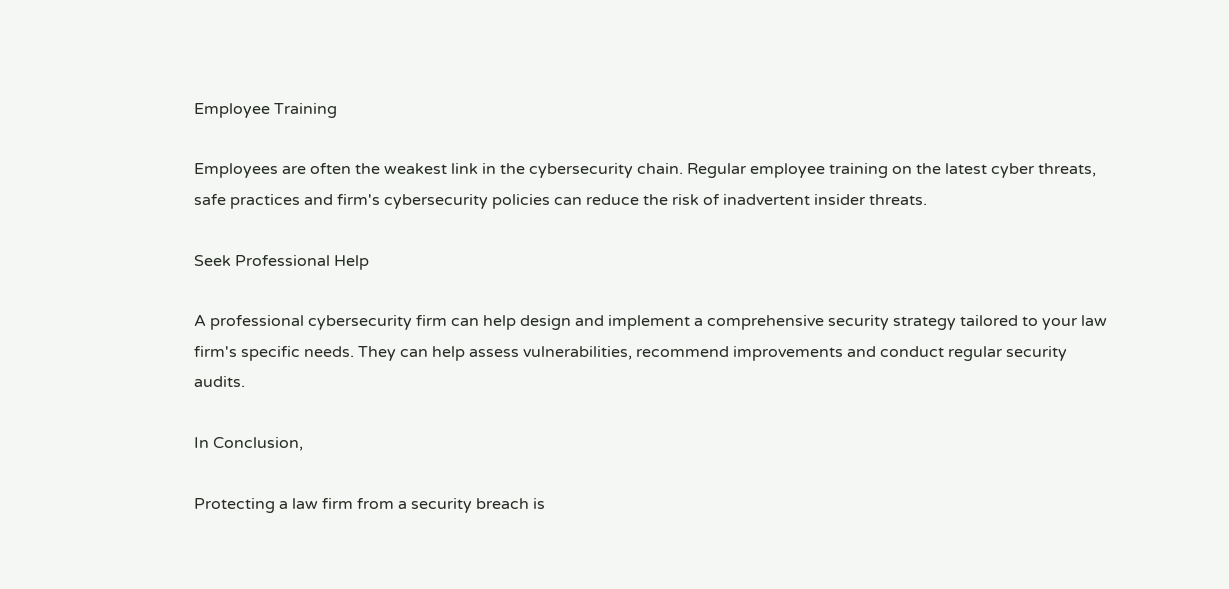Employee Training

Employees are often the weakest link in the cybersecurity chain. Regular employee training on the latest cyber threats, safe practices and firm's cybersecurity policies can reduce the risk of inadvertent insider threats.

Seek Professional Help

A professional cybersecurity firm can help design and implement a comprehensive security strategy tailored to your law firm's specific needs. They can help assess vulnerabilities, recommend improvements and conduct regular security audits.

In Conclusion,

Protecting a law firm from a security breach is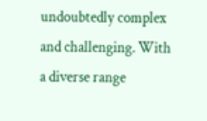undoubtedly complex and challenging. With a diverse range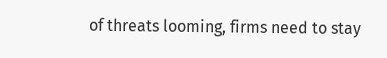of threats looming, firms need to stay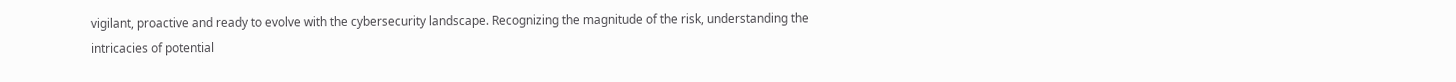vigilant, proactive and ready to evolve with the cybersecurity landscape. Recognizing the magnitude of the risk, understanding the intricacies of potential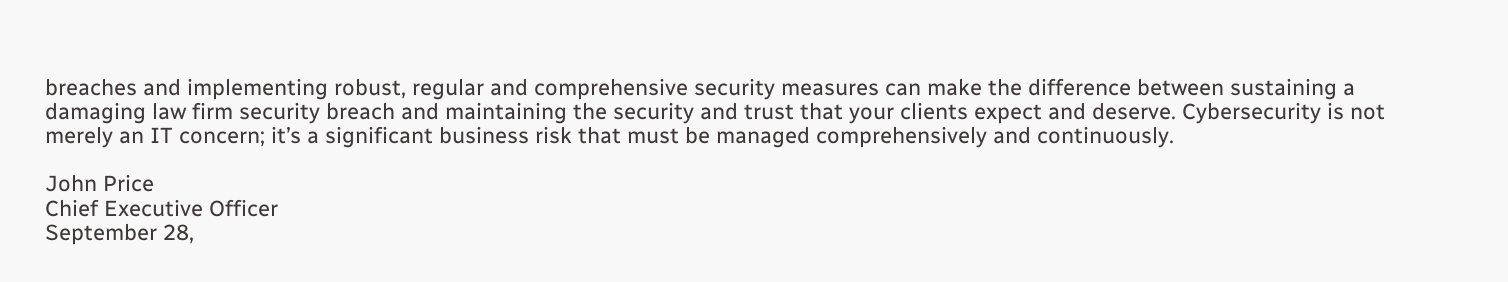breaches and implementing robust, regular and comprehensive security measures can make the difference between sustaining a damaging law firm security breach and maintaining the security and trust that your clients expect and deserve. Cybersecurity is not merely an IT concern; it’s a significant business risk that must be managed comprehensively and continuously.

John Price
Chief Executive Officer
September 28,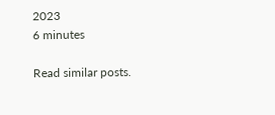2023
6 minutes

Read similar posts.